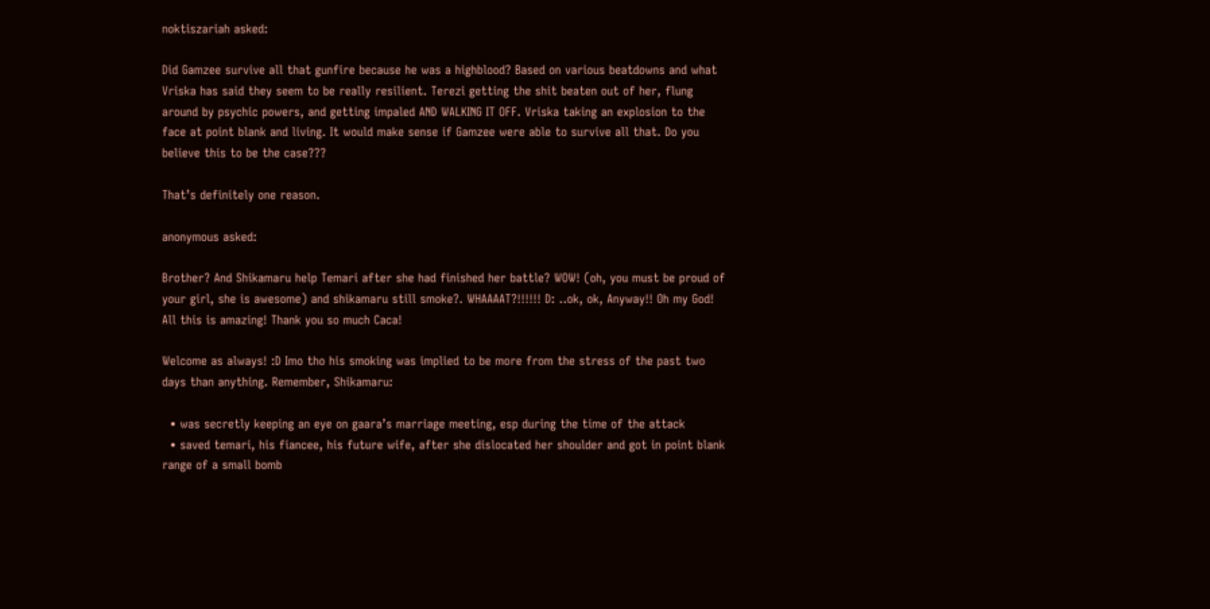noktiszariah asked:

Did Gamzee survive all that gunfire because he was a highblood? Based on various beatdowns and what Vriska has said they seem to be really resilient. Terezi getting the shit beaten out of her, flung around by psychic powers, and getting impaled AND WALKING IT OFF. Vriska taking an explosion to the face at point blank and living. It would make sense if Gamzee were able to survive all that. Do you believe this to be the case???

That’s definitely one reason.

anonymous asked:

Brother? And Shikamaru help Temari after she had finished her battle? WOW! (oh, you must be proud of your girl, she is awesome) and shikamaru still smoke?. WHAAAAT?!!!!!! D: ..ok, ok, Anyway!! Oh my God! All this is amazing! Thank you so much Caca!

Welcome as always! :D Imo tho his smoking was implied to be more from the stress of the past two days than anything. Remember, Shikamaru:

  • was secretly keeping an eye on gaara’s marriage meeting, esp during the time of the attack
  • saved temari, his fiancee, his future wife, after she dislocated her shoulder and got in point blank range of a small bomb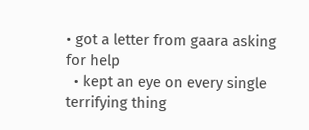• got a letter from gaara asking for help
  • kept an eye on every single terrifying thing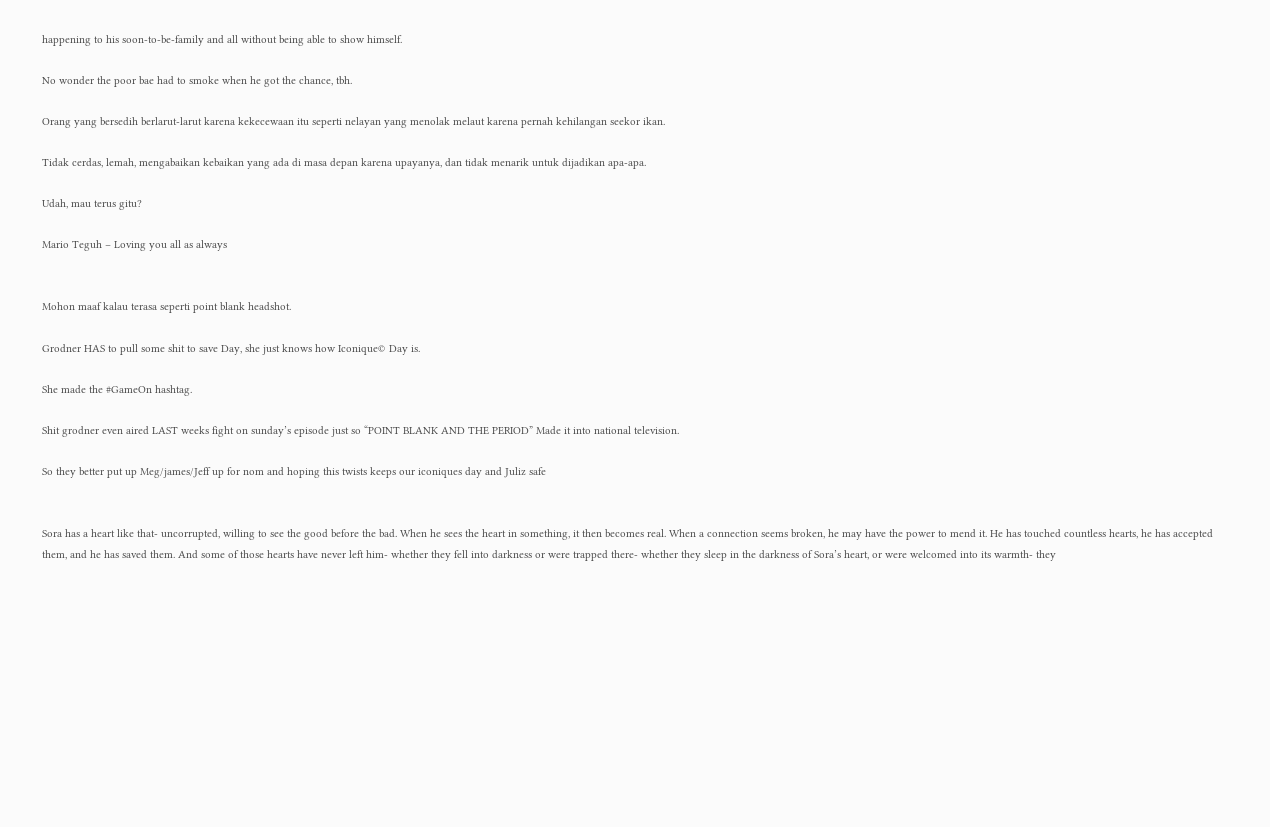happening to his soon-to-be-family and all without being able to show himself.

No wonder the poor bae had to smoke when he got the chance, tbh.

Orang yang bersedih berlarut-larut karena kekecewaan itu seperti nelayan yang menolak melaut karena pernah kehilangan seekor ikan.

Tidak cerdas, lemah, mengabaikan kebaikan yang ada di masa depan karena upayanya, dan tidak menarik untuk dijadikan apa-apa.

Udah, mau terus gitu?

Mario Teguh – Loving you all as always


Mohon maaf kalau terasa seperti point blank headshot.

Grodner HAS to pull some shit to save Day, she just knows how Iconique© Day is.

She made the #GameOn hashtag.

Shit grodner even aired LAST weeks fight on sunday’s episode just so “POINT BLANK AND THE PERIOD” Made it into national television.

So they better put up Meg/james/Jeff up for nom and hoping this twists keeps our iconiques day and Juliz safe


Sora has a heart like that- uncorrupted, willing to see the good before the bad. When he sees the heart in something, it then becomes real. When a connection seems broken, he may have the power to mend it. He has touched countless hearts, he has accepted them, and he has saved them. And some of those hearts have never left him- whether they fell into darkness or were trapped there- whether they sleep in the darkness of Sora’s heart, or were welcomed into its warmth- they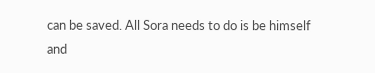can be saved. All Sora needs to do is be himself and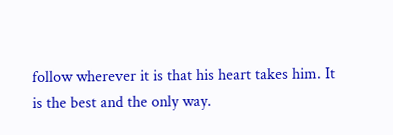follow wherever it is that his heart takes him. It is the best and the only way.